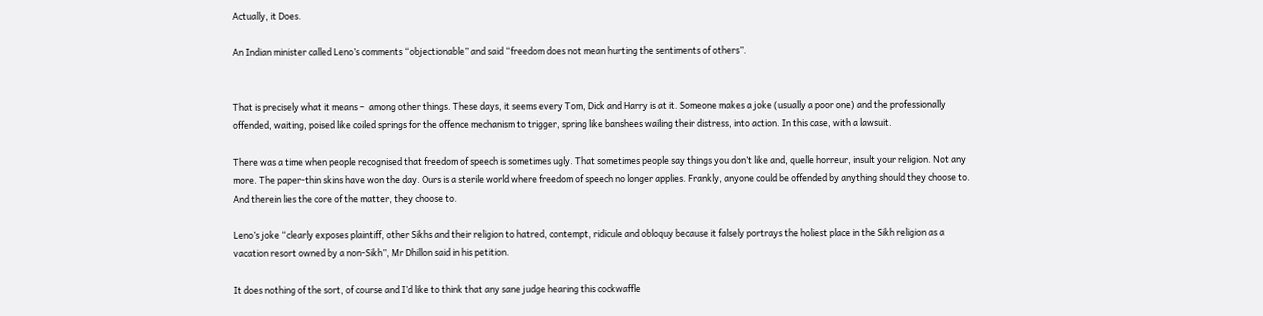Actually, it Does.

An Indian minister called Leno’s comments “objectionable” and said “freedom does not mean hurting the sentiments of others”.


That is precisely what it means –  among other things. These days, it seems every Tom, Dick and Harry is at it. Someone makes a joke (usually a poor one) and the professionally offended, waiting, poised like coiled springs for the offence mechanism to trigger, spring like banshees wailing their distress, into action. In this case, with a lawsuit.

There was a time when people recognised that freedom of speech is sometimes ugly. That sometimes people say things you don’t like and, quelle horreur, insult your religion. Not any more. The paper-thin skins have won the day. Ours is a sterile world where freedom of speech no longer applies. Frankly, anyone could be offended by anything should they choose to. And therein lies the core of the matter, they choose to.

Leno’s joke “clearly exposes plaintiff, other Sikhs and their religion to hatred, contempt, ridicule and obloquy because it falsely portrays the holiest place in the Sikh religion as a vacation resort owned by a non-Sikh”, Mr Dhillon said in his petition.

It does nothing of the sort, of course and I’d like to think that any sane judge hearing this cockwaffle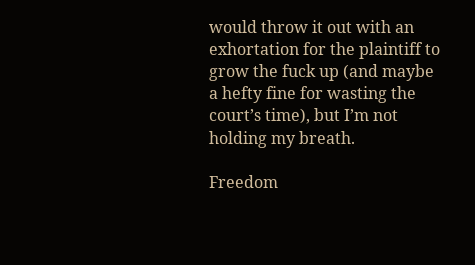would throw it out with an exhortation for the plaintiff to grow the fuck up (and maybe a hefty fine for wasting the court’s time), but I’m not holding my breath.

Freedom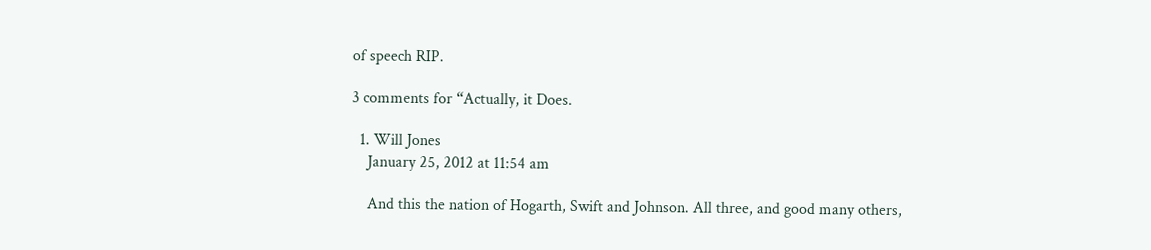of speech RIP.

3 comments for “Actually, it Does.

  1. Will Jones
    January 25, 2012 at 11:54 am

    And this the nation of Hogarth, Swift and Johnson. All three, and good many others,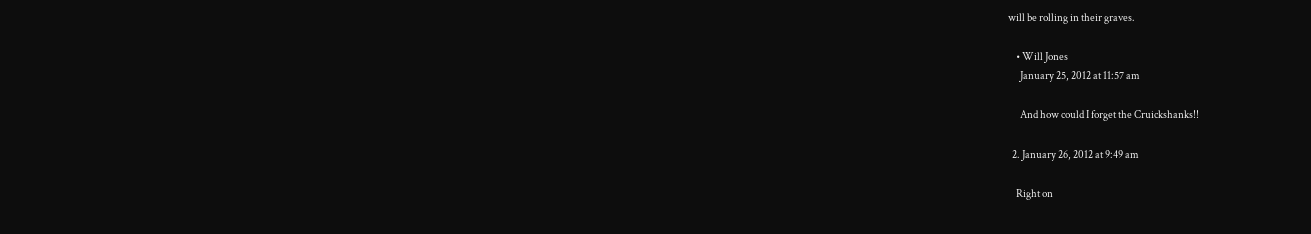will be rolling in their graves.

    • Will Jones
      January 25, 2012 at 11:57 am

      And how could I forget the Cruickshanks!!

  2. January 26, 2012 at 9:49 am

    Right on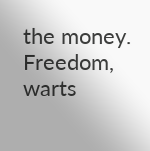the money. Freedom, warts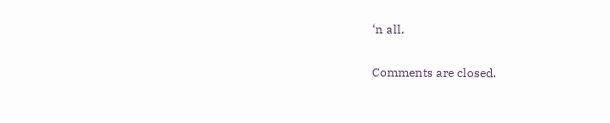‘n all.

Comments are closed.